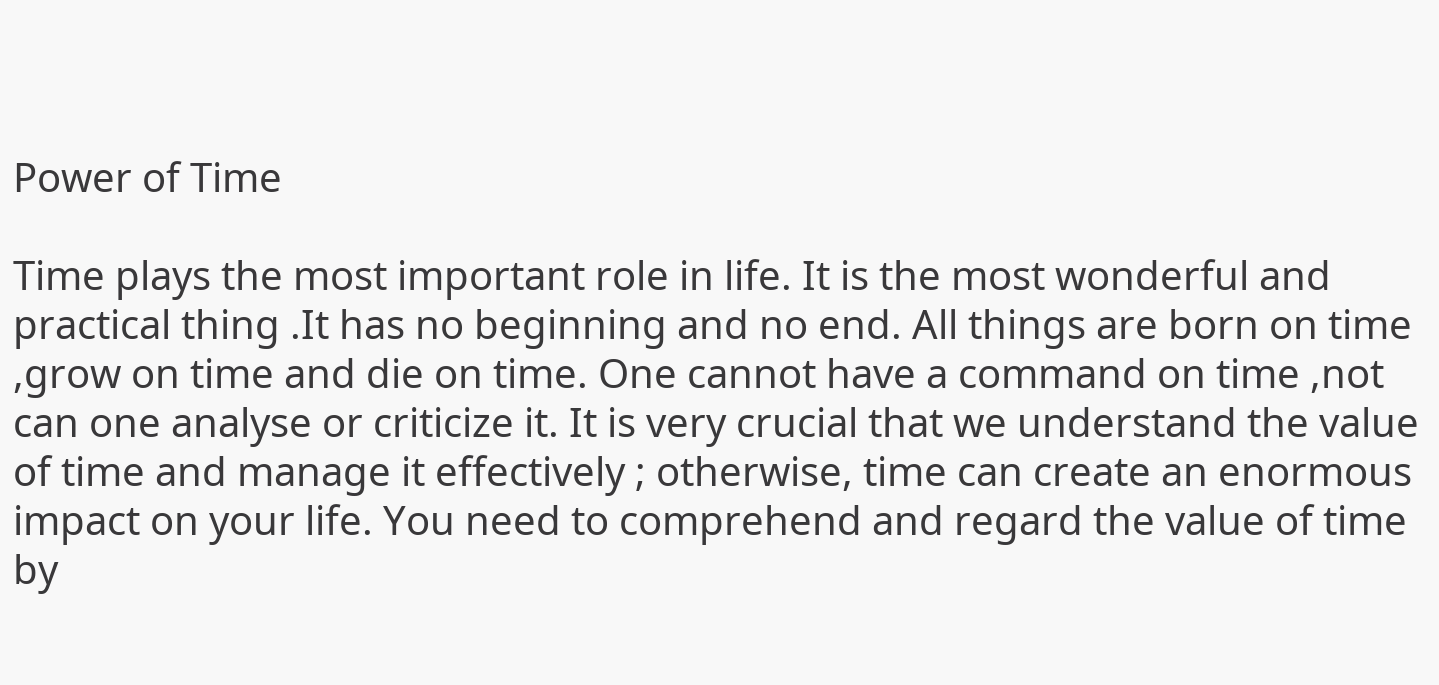Power of Time

Time plays the most important role in life. It is the most wonderful and practical thing .It has no beginning and no end. All things are born on time ,grow on time and die on time. One cannot have a command on time ,not can one analyse or criticize it. It is very crucial that we understand the value of time and manage it effectively ; otherwise, time can create an enormous impact on your life. You need to comprehend and regard the value of time by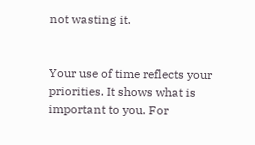not wasting it.


Your use of time reflects your priorities. It shows what is important to you. For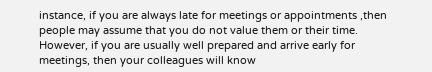instance, if you are always late for meetings or appointments ,then people may assume that you do not value them or their time. However, if you are usually well prepared and arrive early for meetings, then your colleagues will know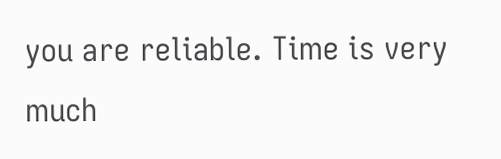you are reliable. Time is very much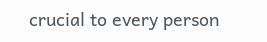crucial to every person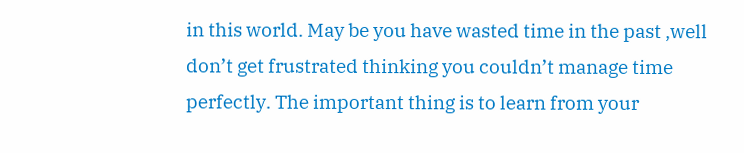in this world. May be you have wasted time in the past ,well don’t get frustrated thinking you couldn’t manage time perfectly. The important thing is to learn from your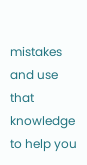mistakes and use that knowledge to help you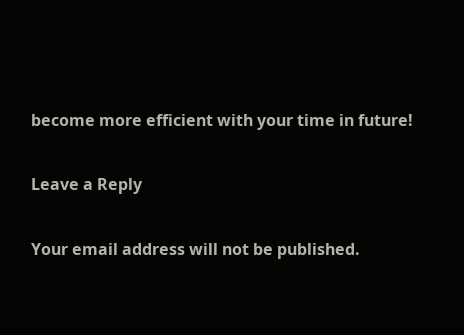become more efficient with your time in future!

Leave a Reply

Your email address will not be published.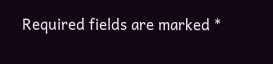Required fields are marked *